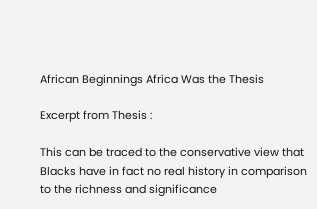African Beginnings Africa Was the Thesis

Excerpt from Thesis :

This can be traced to the conservative view that Blacks have in fact no real history in comparison to the richness and significance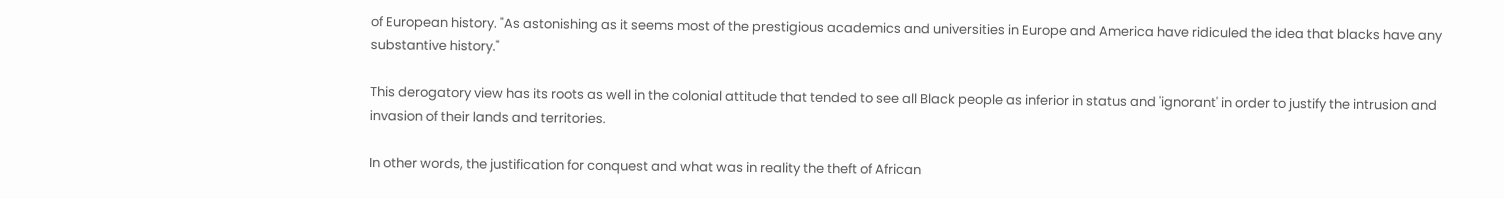of European history. "As astonishing as it seems most of the prestigious academics and universities in Europe and America have ridiculed the idea that blacks have any substantive history."

This derogatory view has its roots as well in the colonial attitude that tended to see all Black people as inferior in status and 'ignorant' in order to justify the intrusion and invasion of their lands and territories.

In other words, the justification for conquest and what was in reality the theft of African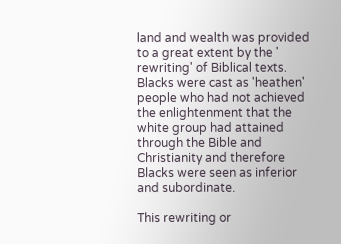land and wealth was provided to a great extent by the ' rewriting' of Biblical texts. Blacks were cast as 'heathen' people who had not achieved the enlightenment that the white group had attained through the Bible and Christianity and therefore Blacks were seen as inferior and subordinate.

This rewriting or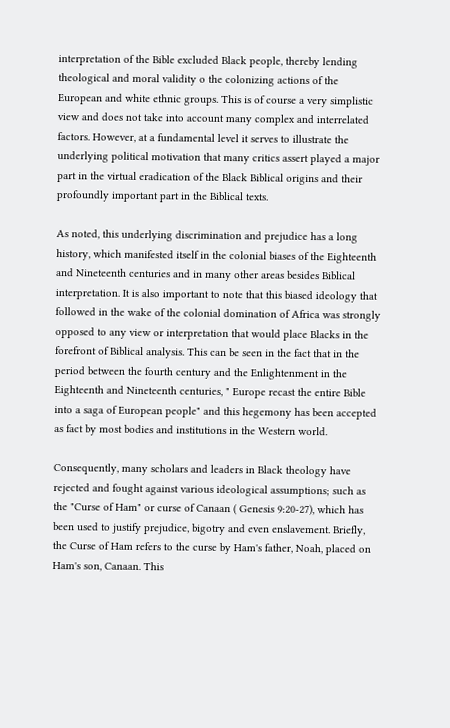interpretation of the Bible excluded Black people, thereby lending theological and moral validity o the colonizing actions of the European and white ethnic groups. This is of course a very simplistic view and does not take into account many complex and interrelated factors. However, at a fundamental level it serves to illustrate the underlying political motivation that many critics assert played a major part in the virtual eradication of the Black Biblical origins and their profoundly important part in the Biblical texts.

As noted, this underlying discrimination and prejudice has a long history, which manifested itself in the colonial biases of the Eighteenth and Nineteenth centuries and in many other areas besides Biblical interpretation. It is also important to note that this biased ideology that followed in the wake of the colonial domination of Africa was strongly opposed to any view or interpretation that would place Blacks in the forefront of Biblical analysis. This can be seen in the fact that in the period between the fourth century and the Enlightenment in the Eighteenth and Nineteenth centuries, " Europe recast the entire Bible into a saga of European people" and this hegemony has been accepted as fact by most bodies and institutions in the Western world.

Consequently, many scholars and leaders in Black theology have rejected and fought against various ideological assumptions; such as the "Curse of Ham" or curse of Canaan ( Genesis 9:20-27), which has been used to justify prejudice, bigotry and even enslavement. Briefly, the Curse of Ham refers to the curse by Ham's father, Noah, placed on Ham's son, Canaan. This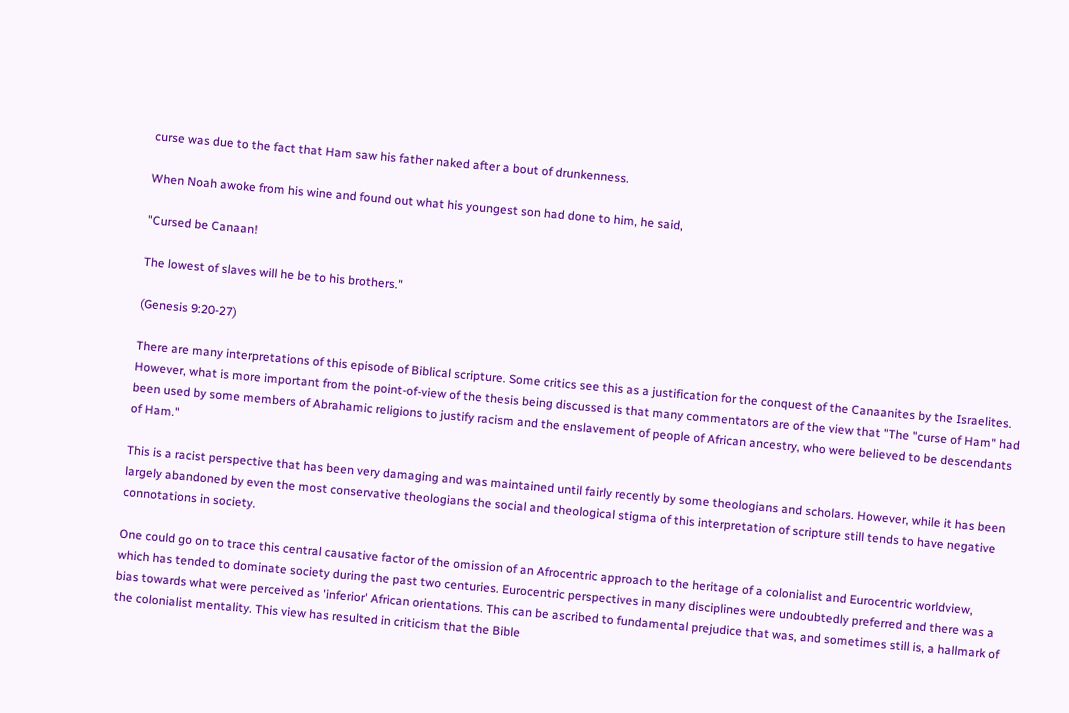curse was due to the fact that Ham saw his father naked after a bout of drunkenness.

When Noah awoke from his wine and found out what his youngest son had done to him, he said,

"Cursed be Canaan!

The lowest of slaves will he be to his brothers."

(Genesis 9:20-27)

There are many interpretations of this episode of Biblical scripture. Some critics see this as a justification for the conquest of the Canaanites by the Israelites. However, what is more important from the point-of-view of the thesis being discussed is that many commentators are of the view that "The "curse of Ham" had been used by some members of Abrahamic religions to justify racism and the enslavement of people of African ancestry, who were believed to be descendants of Ham."

This is a racist perspective that has been very damaging and was maintained until fairly recently by some theologians and scholars. However, while it has been largely abandoned by even the most conservative theologians the social and theological stigma of this interpretation of scripture still tends to have negative connotations in society.

One could go on to trace this central causative factor of the omission of an Afrocentric approach to the heritage of a colonialist and Eurocentric worldview, which has tended to dominate society during the past two centuries. Eurocentric perspectives in many disciplines were undoubtedly preferred and there was a bias towards what were perceived as 'inferior' African orientations. This can be ascribed to fundamental prejudice that was, and sometimes still is, a hallmark of the colonialist mentality. This view has resulted in criticism that the Bible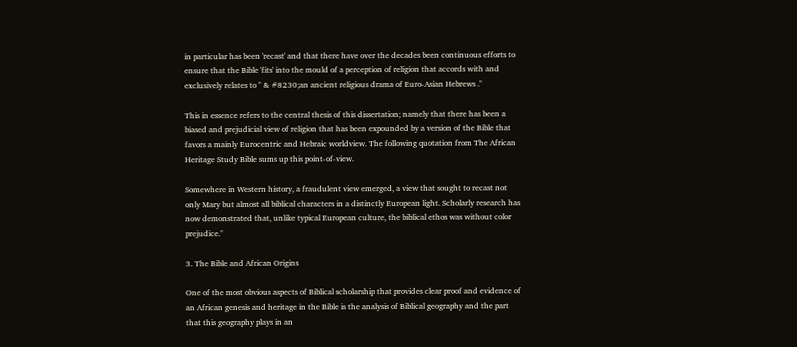in particular has been 'recast' and that there have over the decades been continuous efforts to ensure that the Bible 'fits' into the mould of a perception of religion that accords with and exclusively relates to " & #8230;an ancient religious drama of Euro-Asian Hebrews ."

This in essence refers to the central thesis of this dissertation; namely that there has been a biased and prejudicial view of religion that has been expounded by a version of the Bible that favors a mainly Eurocentric and Hebraic worldview. The following quotation from The African Heritage Study Bible sums up this point-of-view.

Somewhere in Western history, a fraudulent view emerged, a view that sought to recast not only Mary but almost all biblical characters in a distinctly European light. Scholarly research has now demonstrated that, unlike typical European culture, the biblical ethos was without color prejudice."

3. The Bible and African Origins

One of the most obvious aspects of Biblical scholarship that provides clear proof and evidence of an African genesis and heritage in the Bible is the analysis of Biblical geography and the part that this geography plays in an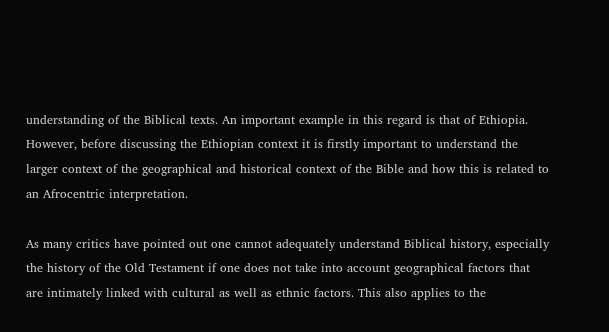understanding of the Biblical texts. An important example in this regard is that of Ethiopia. However, before discussing the Ethiopian context it is firstly important to understand the larger context of the geographical and historical context of the Bible and how this is related to an Afrocentric interpretation.

As many critics have pointed out one cannot adequately understand Biblical history, especially the history of the Old Testament if one does not take into account geographical factors that are intimately linked with cultural as well as ethnic factors. This also applies to the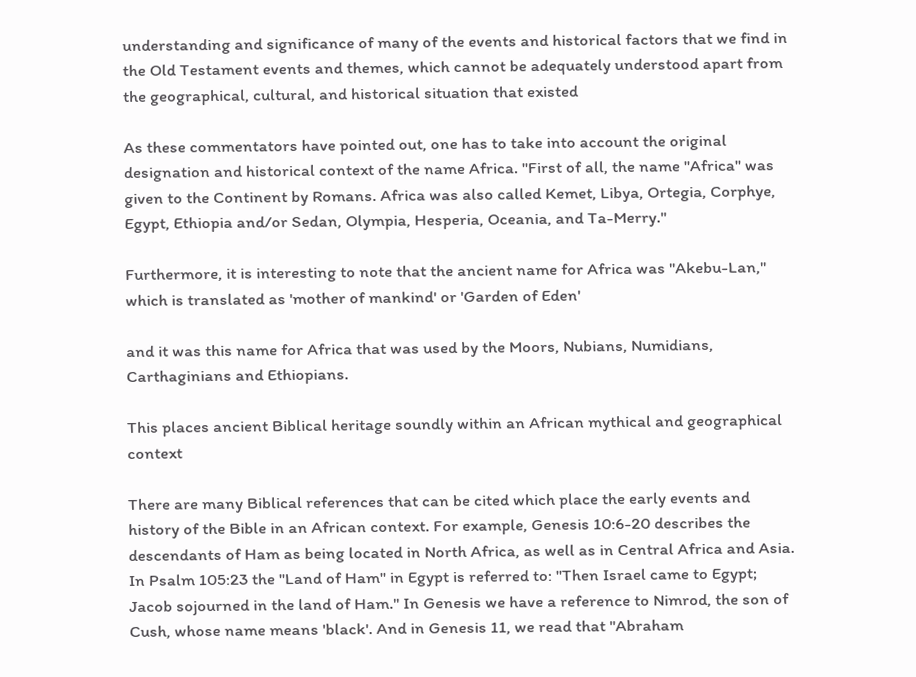understanding and significance of many of the events and historical factors that we find in the Old Testament events and themes, which cannot be adequately understood apart from the geographical, cultural, and historical situation that existed

As these commentators have pointed out, one has to take into account the original designation and historical context of the name Africa. "First of all, the name "Africa" was given to the Continent by Romans. Africa was also called Kemet, Libya, Ortegia, Corphye, Egypt, Ethiopia and/or Sedan, Olympia, Hesperia, Oceania, and Ta-Merry."

Furthermore, it is interesting to note that the ancient name for Africa was "Akebu-Lan," which is translated as 'mother of mankind' or 'Garden of Eden'

and it was this name for Africa that was used by the Moors, Nubians, Numidians, Carthaginians and Ethiopians.

This places ancient Biblical heritage soundly within an African mythical and geographical context

There are many Biblical references that can be cited which place the early events and history of the Bible in an African context. For example, Genesis 10:6-20 describes the descendants of Ham as being located in North Africa, as well as in Central Africa and Asia. In Psalm 105:23 the "Land of Ham" in Egypt is referred to: "Then Israel came to Egypt; Jacob sojourned in the land of Ham." In Genesis we have a reference to Nimrod, the son of Cush, whose name means 'black'. And in Genesis 11, we read that "Abraham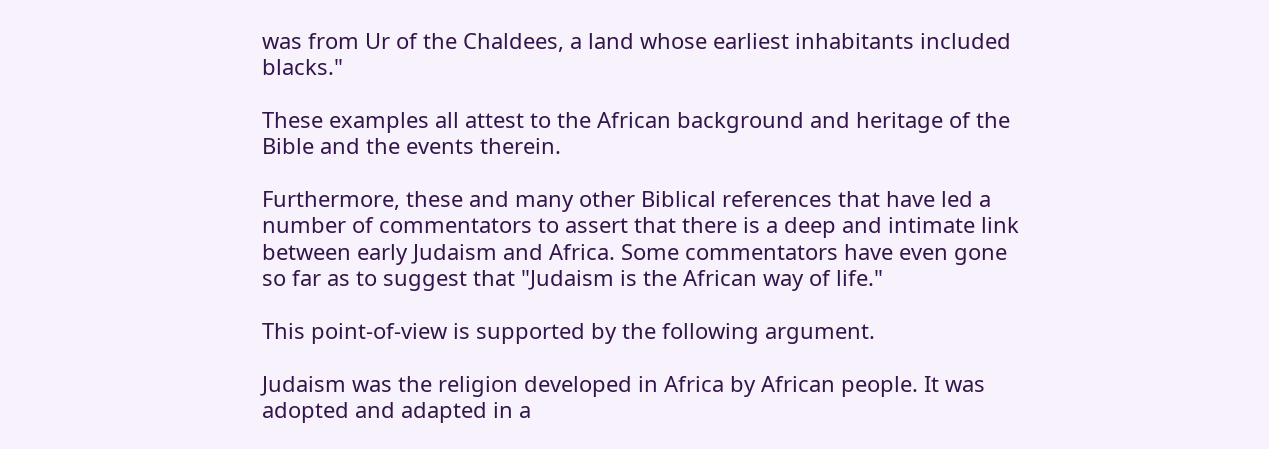was from Ur of the Chaldees, a land whose earliest inhabitants included blacks."

These examples all attest to the African background and heritage of the Bible and the events therein.

Furthermore, these and many other Biblical references that have led a number of commentators to assert that there is a deep and intimate link between early Judaism and Africa. Some commentators have even gone so far as to suggest that "Judaism is the African way of life."

This point-of-view is supported by the following argument.

Judaism was the religion developed in Africa by African people. It was adopted and adapted in a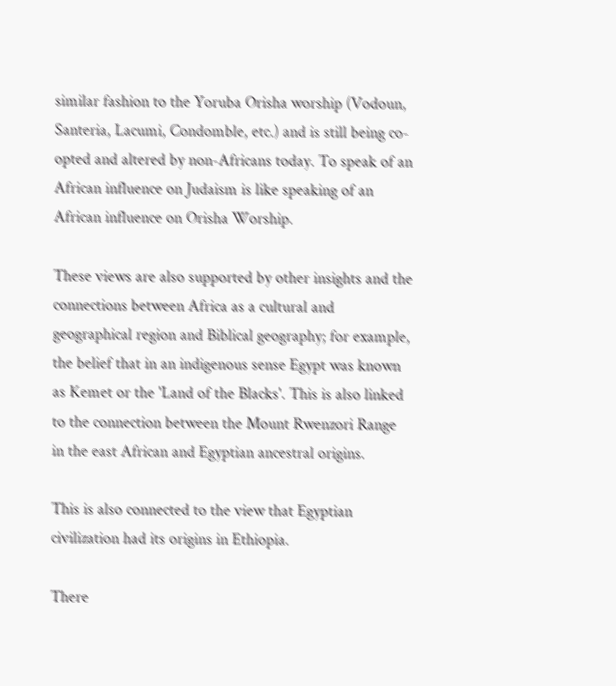similar fashion to the Yoruba Orisha worship (Vodoun, Santeria, Lacumi, Condomble, etc.) and is still being co-opted and altered by non-Africans today. To speak of an African influence on Judaism is like speaking of an African influence on Orisha Worship.

These views are also supported by other insights and the connections between Africa as a cultural and geographical region and Biblical geography; for example, the belief that in an indigenous sense Egypt was known as Kemet or the 'Land of the Blacks'. This is also linked to the connection between the Mount Rwenzori Range in the east African and Egyptian ancestral origins.

This is also connected to the view that Egyptian civilization had its origins in Ethiopia.

There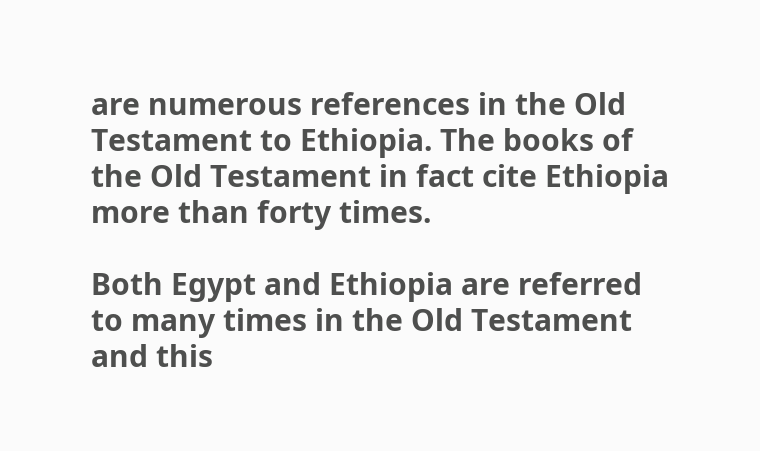are numerous references in the Old Testament to Ethiopia. The books of the Old Testament in fact cite Ethiopia more than forty times.

Both Egypt and Ethiopia are referred to many times in the Old Testament and this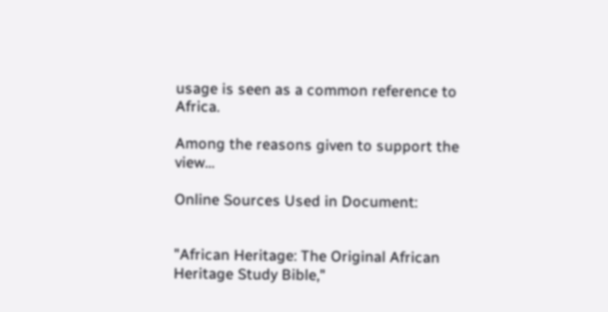usage is seen as a common reference to Africa.

Among the reasons given to support the view…

Online Sources Used in Document:


"African Heritage: The Original African Heritage Study Bible,"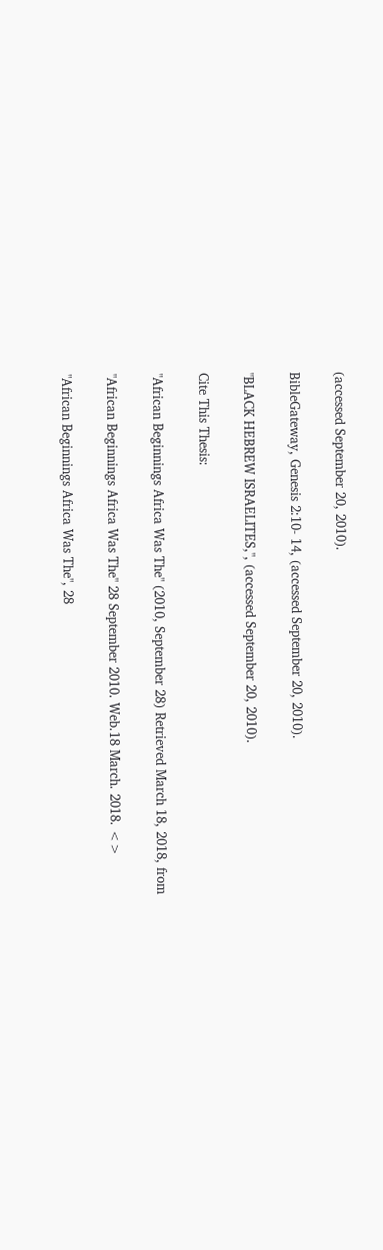(accessed September 20, 2010).

BibleGateway, Genesis 2:10- 14, (accessed September 20, 2010).

"BLACK HEBREW ISRAELITES,", (accessed September 20, 2010).

Cite This Thesis:

"African Beginnings Africa Was The" (2010, September 28) Retrieved March 18, 2018, from

"African Beginnings Africa Was The" 28 September 2010. Web.18 March. 2018. <>

"African Beginnings Africa Was The", 28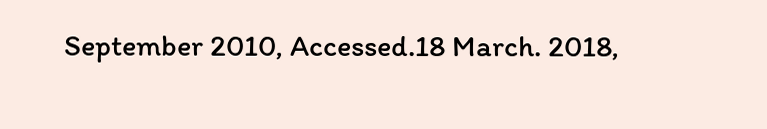September 2010, Accessed.18 March. 2018,